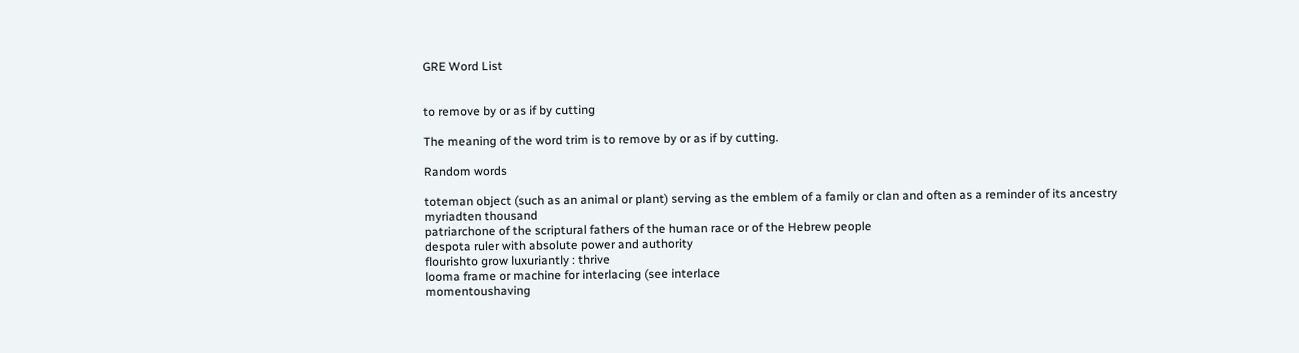GRE Word List


to remove by or as if by cutting

The meaning of the word trim is to remove by or as if by cutting.

Random words

toteman object (such as an animal or plant) serving as the emblem of a family or clan and often as a reminder of its ancestry
myriadten thousand
patriarchone of the scriptural fathers of the human race or of the Hebrew people
despota ruler with absolute power and authority
flourishto grow luxuriantly : thrive
looma frame or machine for interlacing (see interlace
momentoushaving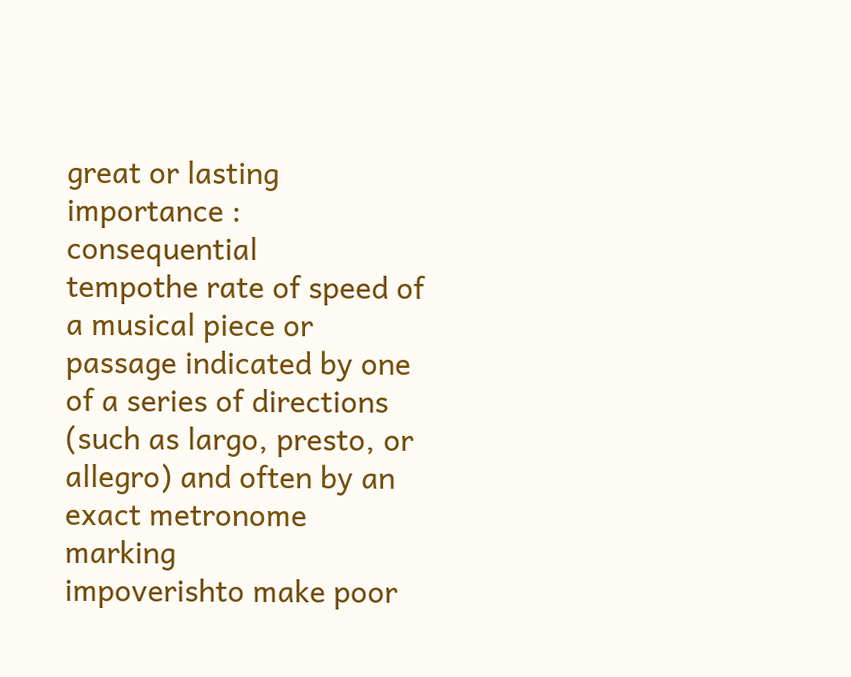great or lasting importance : consequential
tempothe rate of speed of a musical piece or passage indicated by one of a series of directions (such as largo, presto, or allegro) and often by an exact metronome marking
impoverishto make poor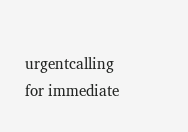urgentcalling for immediate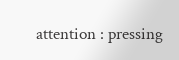attention : pressing